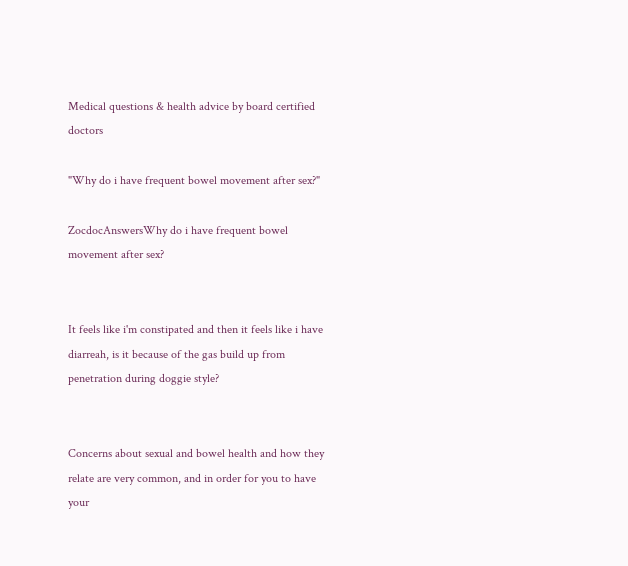Medical questions & health advice by board certified doctors

"Why do i have frequent bowel movement after sex?"

ZocdocAnswersWhy do i have frequent bowel movement after sex?


It feels like i'm constipated and then it feels like i have diarreah, is it because of the gas build up from penetration during doggie style?


Concerns about sexual and bowel health and how they relate are very common, and in order for you to have your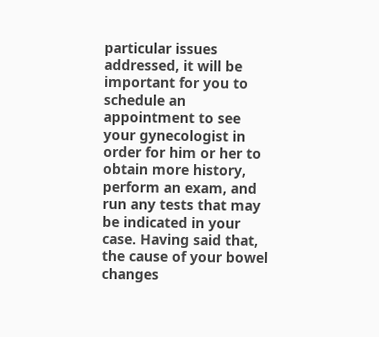particular issues addressed, it will be important for you to schedule an appointment to see your gynecologist in order for him or her to obtain more history, perform an exam, and run any tests that may be indicated in your case. Having said that, the cause of your bowel changes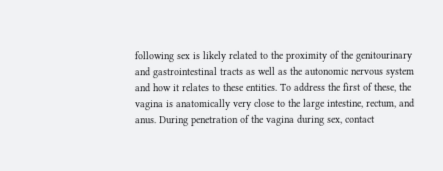following sex is likely related to the proximity of the genitourinary and gastrointestinal tracts as well as the autonomic nervous system and how it relates to these entities. To address the first of these, the vagina is anatomically very close to the large intestine, rectum, and anus. During penetration of the vagina during sex, contact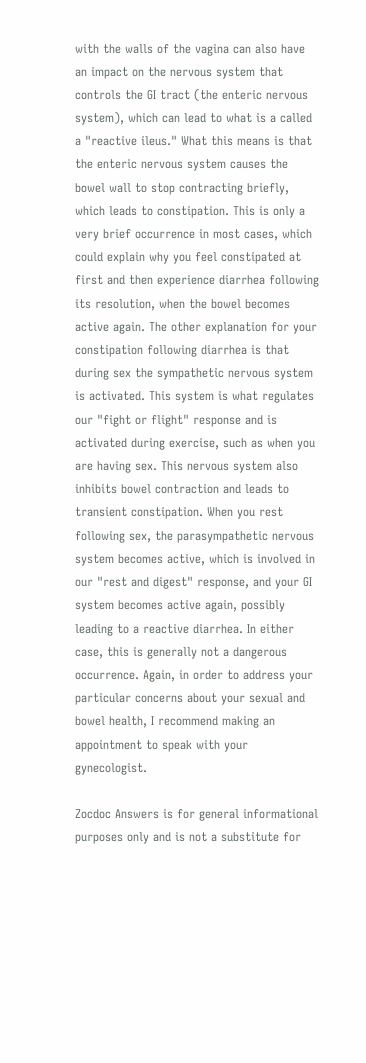with the walls of the vagina can also have an impact on the nervous system that controls the GI tract (the enteric nervous system), which can lead to what is a called a "reactive ileus." What this means is that the enteric nervous system causes the bowel wall to stop contracting briefly, which leads to constipation. This is only a very brief occurrence in most cases, which could explain why you feel constipated at first and then experience diarrhea following its resolution, when the bowel becomes active again. The other explanation for your constipation following diarrhea is that during sex the sympathetic nervous system is activated. This system is what regulates our "fight or flight" response and is activated during exercise, such as when you are having sex. This nervous system also inhibits bowel contraction and leads to transient constipation. When you rest following sex, the parasympathetic nervous system becomes active, which is involved in our "rest and digest" response, and your GI system becomes active again, possibly leading to a reactive diarrhea. In either case, this is generally not a dangerous occurrence. Again, in order to address your particular concerns about your sexual and bowel health, I recommend making an appointment to speak with your gynecologist.

Zocdoc Answers is for general informational purposes only and is not a substitute for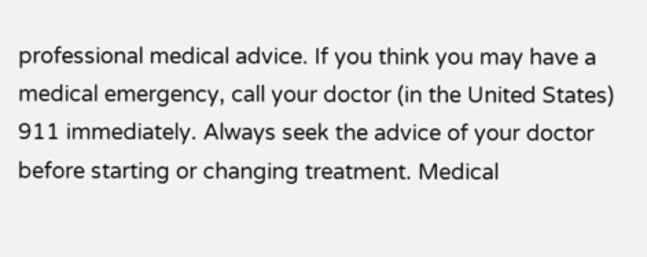professional medical advice. If you think you may have a medical emergency, call your doctor (in the United States) 911 immediately. Always seek the advice of your doctor before starting or changing treatment. Medical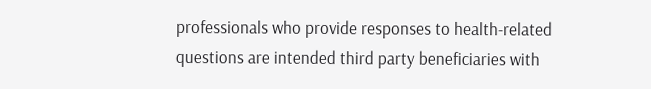professionals who provide responses to health-related questions are intended third party beneficiaries with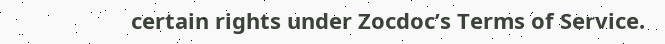certain rights under Zocdoc’s Terms of Service.